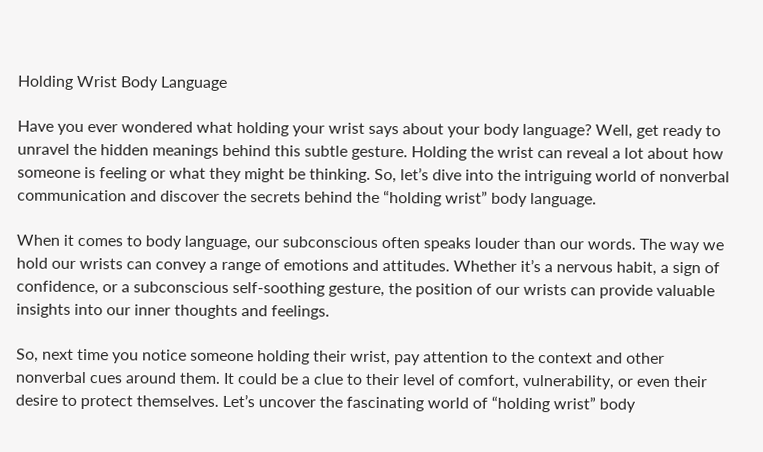Holding Wrist Body Language

Have you ever wondered what holding your wrist says about your body language? Well, get ready to unravel the hidden meanings behind this subtle gesture. Holding the wrist can reveal a lot about how someone is feeling or what they might be thinking. So, let’s dive into the intriguing world of nonverbal communication and discover the secrets behind the “holding wrist” body language.

When it comes to body language, our subconscious often speaks louder than our words. The way we hold our wrists can convey a range of emotions and attitudes. Whether it’s a nervous habit, a sign of confidence, or a subconscious self-soothing gesture, the position of our wrists can provide valuable insights into our inner thoughts and feelings.

So, next time you notice someone holding their wrist, pay attention to the context and other nonverbal cues around them. It could be a clue to their level of comfort, vulnerability, or even their desire to protect themselves. Let’s uncover the fascinating world of “holding wrist” body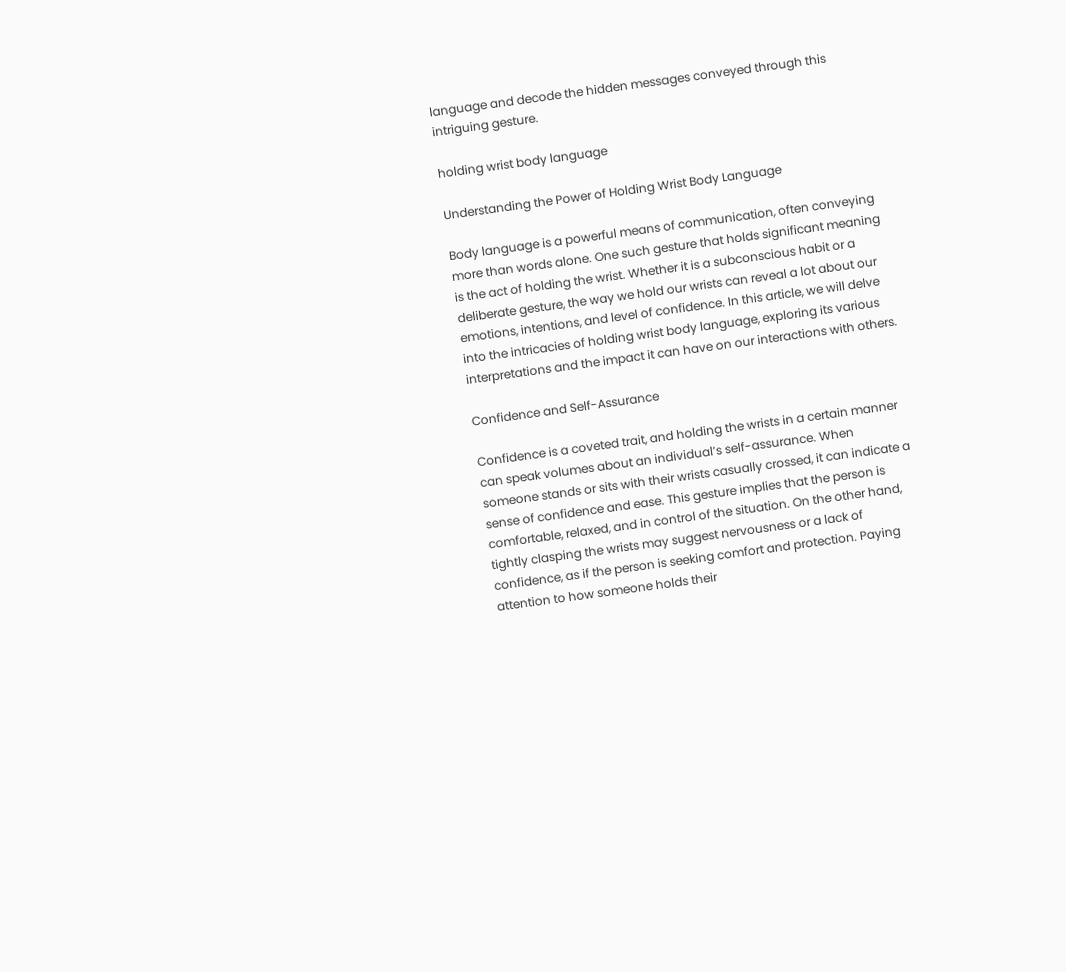language and decode the hidden messages conveyed through this intriguing gesture.

holding wrist body language

Understanding the Power of Holding Wrist Body Language

Body language is a powerful means of communication, often conveying more than words alone. One such gesture that holds significant meaning is the act of holding the wrist. Whether it is a subconscious habit or a deliberate gesture, the way we hold our wrists can reveal a lot about our emotions, intentions, and level of confidence. In this article, we will delve into the intricacies of holding wrist body language, exploring its various interpretations and the impact it can have on our interactions with others.

Confidence and Self-Assurance

Confidence is a coveted trait, and holding the wrists in a certain manner can speak volumes about an individual’s self-assurance. When someone stands or sits with their wrists casually crossed, it can indicate a sense of confidence and ease. This gesture implies that the person is comfortable, relaxed, and in control of the situation. On the other hand, tightly clasping the wrists may suggest nervousness or a lack of confidence, as if the person is seeking comfort and protection. Paying attention to how someone holds their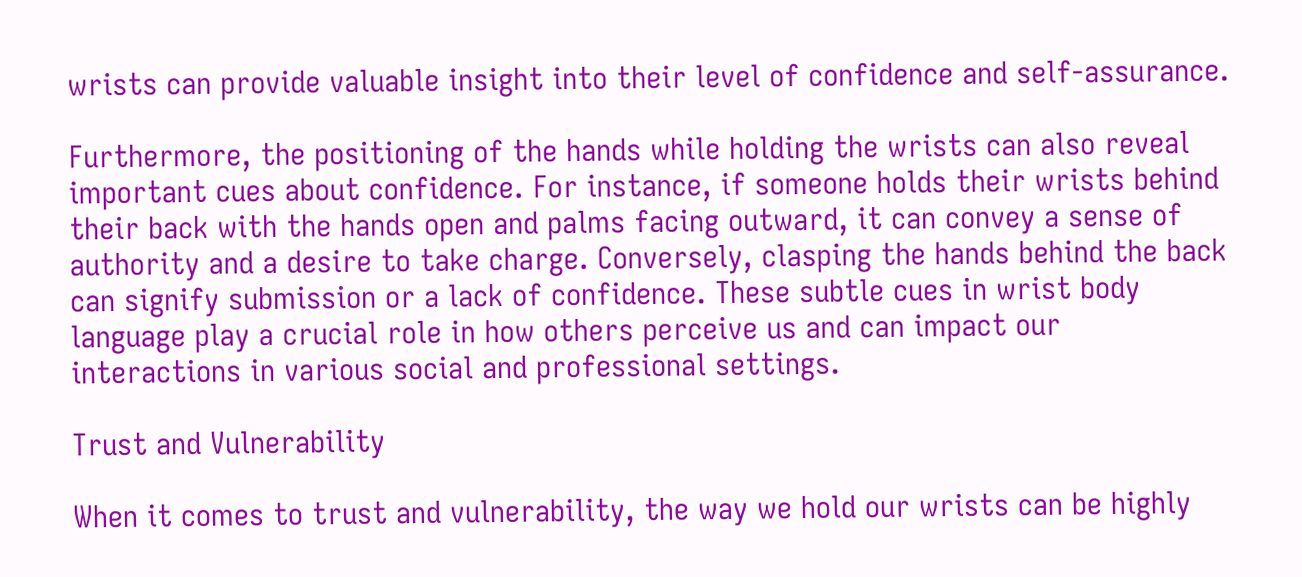wrists can provide valuable insight into their level of confidence and self-assurance.

Furthermore, the positioning of the hands while holding the wrists can also reveal important cues about confidence. For instance, if someone holds their wrists behind their back with the hands open and palms facing outward, it can convey a sense of authority and a desire to take charge. Conversely, clasping the hands behind the back can signify submission or a lack of confidence. These subtle cues in wrist body language play a crucial role in how others perceive us and can impact our interactions in various social and professional settings.

Trust and Vulnerability

When it comes to trust and vulnerability, the way we hold our wrists can be highly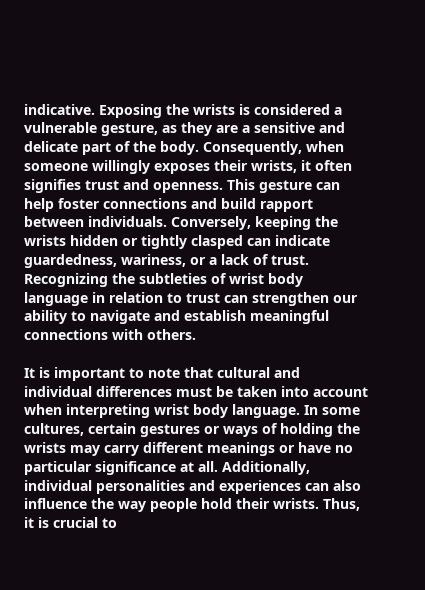indicative. Exposing the wrists is considered a vulnerable gesture, as they are a sensitive and delicate part of the body. Consequently, when someone willingly exposes their wrists, it often signifies trust and openness. This gesture can help foster connections and build rapport between individuals. Conversely, keeping the wrists hidden or tightly clasped can indicate guardedness, wariness, or a lack of trust. Recognizing the subtleties of wrist body language in relation to trust can strengthen our ability to navigate and establish meaningful connections with others.

It is important to note that cultural and individual differences must be taken into account when interpreting wrist body language. In some cultures, certain gestures or ways of holding the wrists may carry different meanings or have no particular significance at all. Additionally, individual personalities and experiences can also influence the way people hold their wrists. Thus, it is crucial to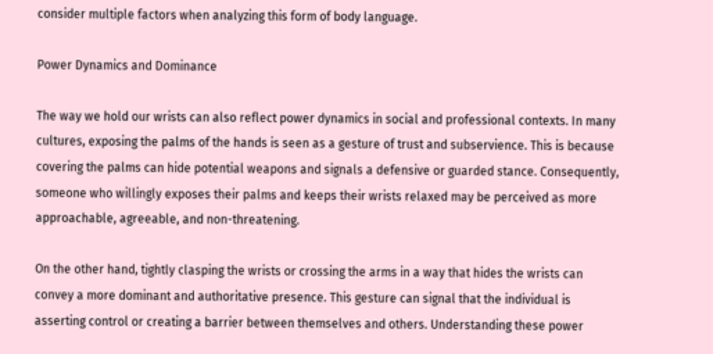consider multiple factors when analyzing this form of body language.

Power Dynamics and Dominance

The way we hold our wrists can also reflect power dynamics in social and professional contexts. In many cultures, exposing the palms of the hands is seen as a gesture of trust and subservience. This is because covering the palms can hide potential weapons and signals a defensive or guarded stance. Consequently, someone who willingly exposes their palms and keeps their wrists relaxed may be perceived as more approachable, agreeable, and non-threatening.

On the other hand, tightly clasping the wrists or crossing the arms in a way that hides the wrists can convey a more dominant and authoritative presence. This gesture can signal that the individual is asserting control or creating a barrier between themselves and others. Understanding these power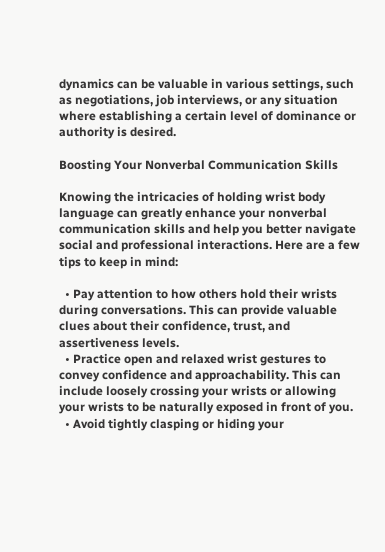dynamics can be valuable in various settings, such as negotiations, job interviews, or any situation where establishing a certain level of dominance or authority is desired.

Boosting Your Nonverbal Communication Skills

Knowing the intricacies of holding wrist body language can greatly enhance your nonverbal communication skills and help you better navigate social and professional interactions. Here are a few tips to keep in mind:

  • Pay attention to how others hold their wrists during conversations. This can provide valuable clues about their confidence, trust, and assertiveness levels.
  • Practice open and relaxed wrist gestures to convey confidence and approachability. This can include loosely crossing your wrists or allowing your wrists to be naturally exposed in front of you.
  • Avoid tightly clasping or hiding your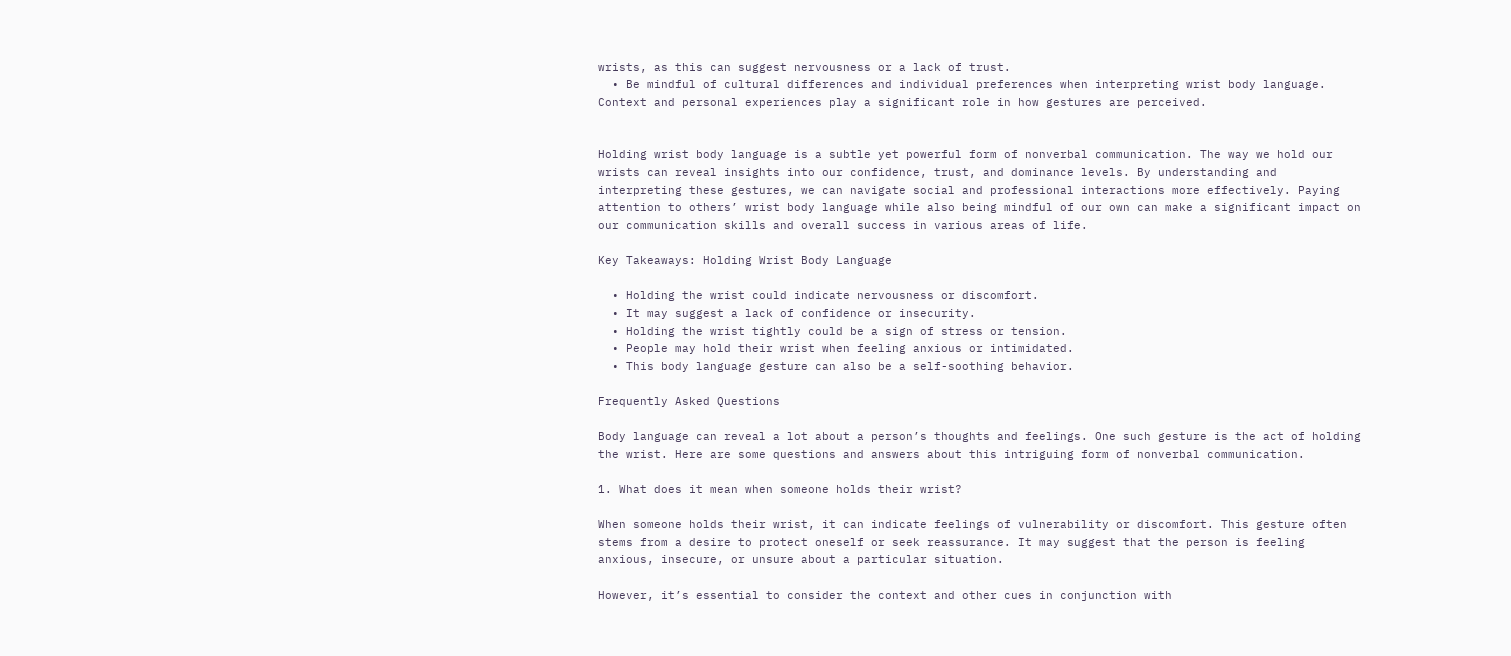wrists, as this can suggest nervousness or a lack of trust.
  • Be mindful of cultural differences and individual preferences when interpreting wrist body language. Context and personal experiences play a significant role in how gestures are perceived.


Holding wrist body language is a subtle yet powerful form of nonverbal communication. The way we hold our wrists can reveal insights into our confidence, trust, and dominance levels. By understanding and interpreting these gestures, we can navigate social and professional interactions more effectively. Paying attention to others’ wrist body language while also being mindful of our own can make a significant impact on our communication skills and overall success in various areas of life.

Key Takeaways: Holding Wrist Body Language

  • Holding the wrist could indicate nervousness or discomfort.
  • It may suggest a lack of confidence or insecurity.
  • Holding the wrist tightly could be a sign of stress or tension.
  • People may hold their wrist when feeling anxious or intimidated.
  • This body language gesture can also be a self-soothing behavior.

Frequently Asked Questions

Body language can reveal a lot about a person’s thoughts and feelings. One such gesture is the act of holding the wrist. Here are some questions and answers about this intriguing form of nonverbal communication.

1. What does it mean when someone holds their wrist?

When someone holds their wrist, it can indicate feelings of vulnerability or discomfort. This gesture often stems from a desire to protect oneself or seek reassurance. It may suggest that the person is feeling anxious, insecure, or unsure about a particular situation.

However, it’s essential to consider the context and other cues in conjunction with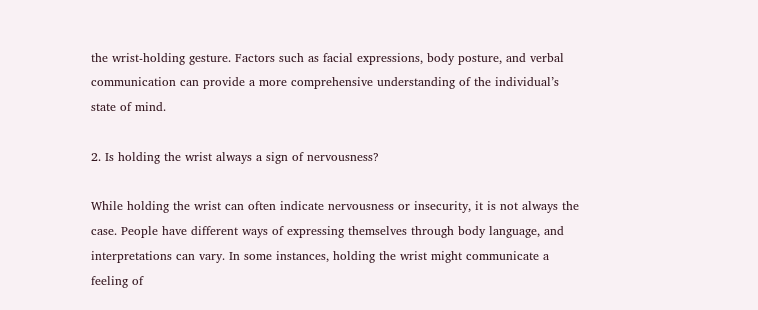the wrist-holding gesture. Factors such as facial expressions, body posture, and verbal communication can provide a more comprehensive understanding of the individual’s state of mind.

2. Is holding the wrist always a sign of nervousness?

While holding the wrist can often indicate nervousness or insecurity, it is not always the case. People have different ways of expressing themselves through body language, and interpretations can vary. In some instances, holding the wrist might communicate a feeling of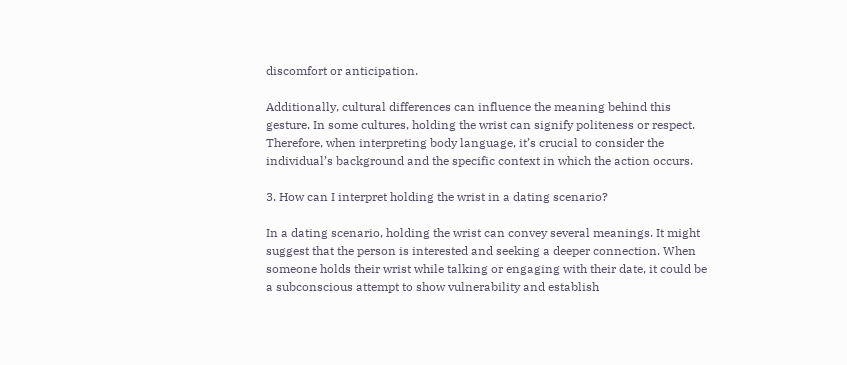discomfort or anticipation.

Additionally, cultural differences can influence the meaning behind this gesture. In some cultures, holding the wrist can signify politeness or respect. Therefore, when interpreting body language, it’s crucial to consider the individual’s background and the specific context in which the action occurs.

3. How can I interpret holding the wrist in a dating scenario?

In a dating scenario, holding the wrist can convey several meanings. It might suggest that the person is interested and seeking a deeper connection. When someone holds their wrist while talking or engaging with their date, it could be a subconscious attempt to show vulnerability and establish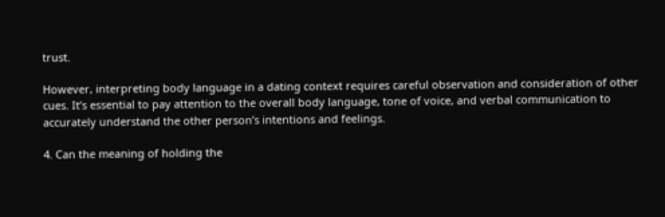trust.

However, interpreting body language in a dating context requires careful observation and consideration of other cues. It’s essential to pay attention to the overall body language, tone of voice, and verbal communication to accurately understand the other person’s intentions and feelings.

4. Can the meaning of holding the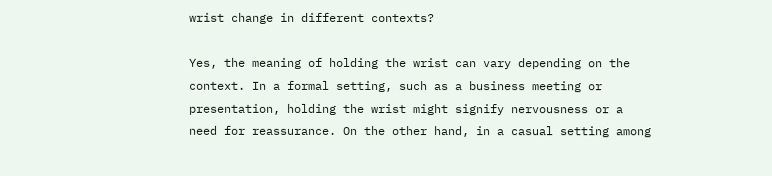wrist change in different contexts?

Yes, the meaning of holding the wrist can vary depending on the context. In a formal setting, such as a business meeting or presentation, holding the wrist might signify nervousness or a need for reassurance. On the other hand, in a casual setting among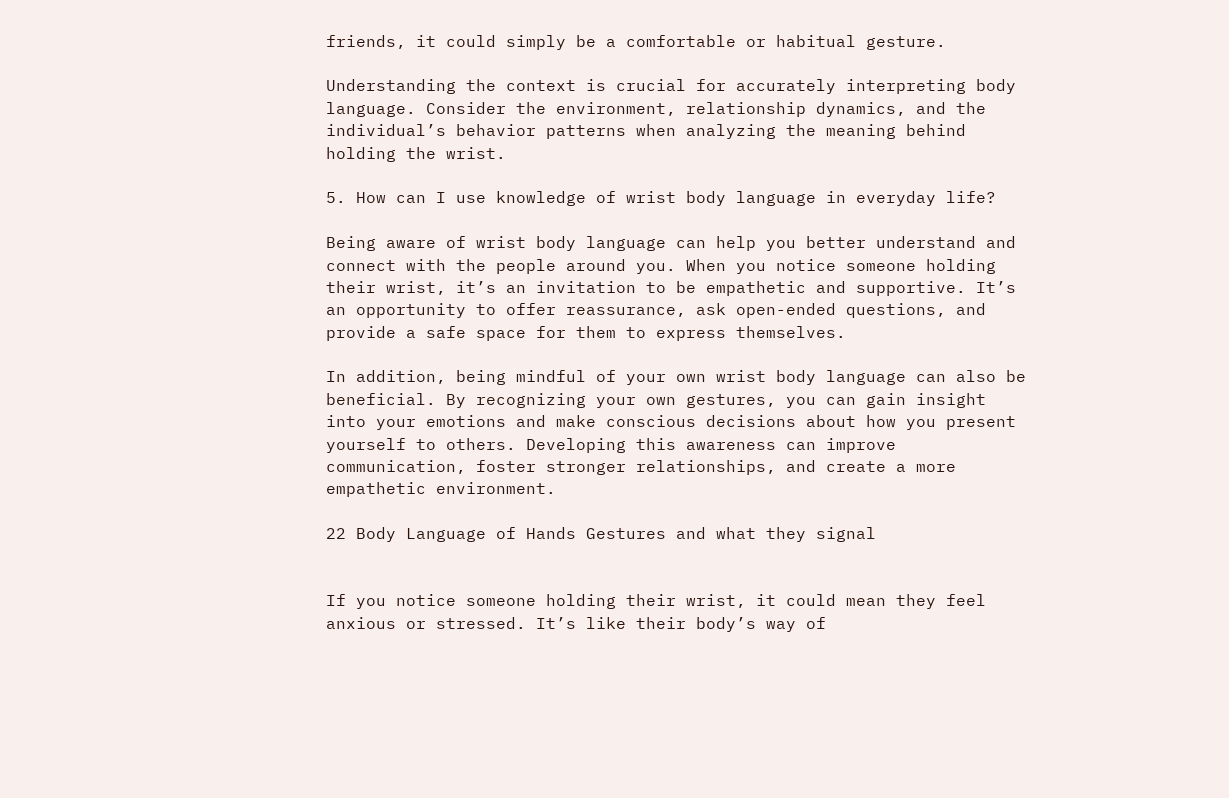friends, it could simply be a comfortable or habitual gesture.

Understanding the context is crucial for accurately interpreting body language. Consider the environment, relationship dynamics, and the individual’s behavior patterns when analyzing the meaning behind holding the wrist.

5. How can I use knowledge of wrist body language in everyday life?

Being aware of wrist body language can help you better understand and connect with the people around you. When you notice someone holding their wrist, it’s an invitation to be empathetic and supportive. It’s an opportunity to offer reassurance, ask open-ended questions, and provide a safe space for them to express themselves.

In addition, being mindful of your own wrist body language can also be beneficial. By recognizing your own gestures, you can gain insight into your emotions and make conscious decisions about how you present yourself to others. Developing this awareness can improve communication, foster stronger relationships, and create a more empathetic environment.

22 Body Language of Hands Gestures and what they signal


If you notice someone holding their wrist, it could mean they feel anxious or stressed. It’s like their body’s way of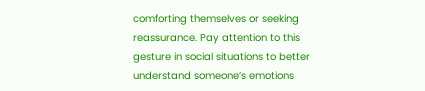comforting themselves or seeking reassurance. Pay attention to this gesture in social situations to better understand someone’s emotions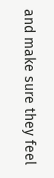and make sure they feel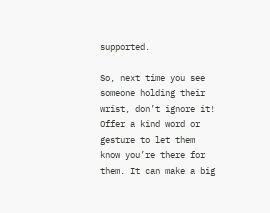supported.

So, next time you see someone holding their wrist, don’t ignore it! Offer a kind word or gesture to let them know you’re there for them. It can make a big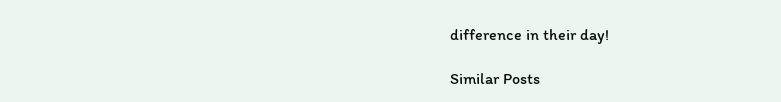difference in their day!

Similar Posts